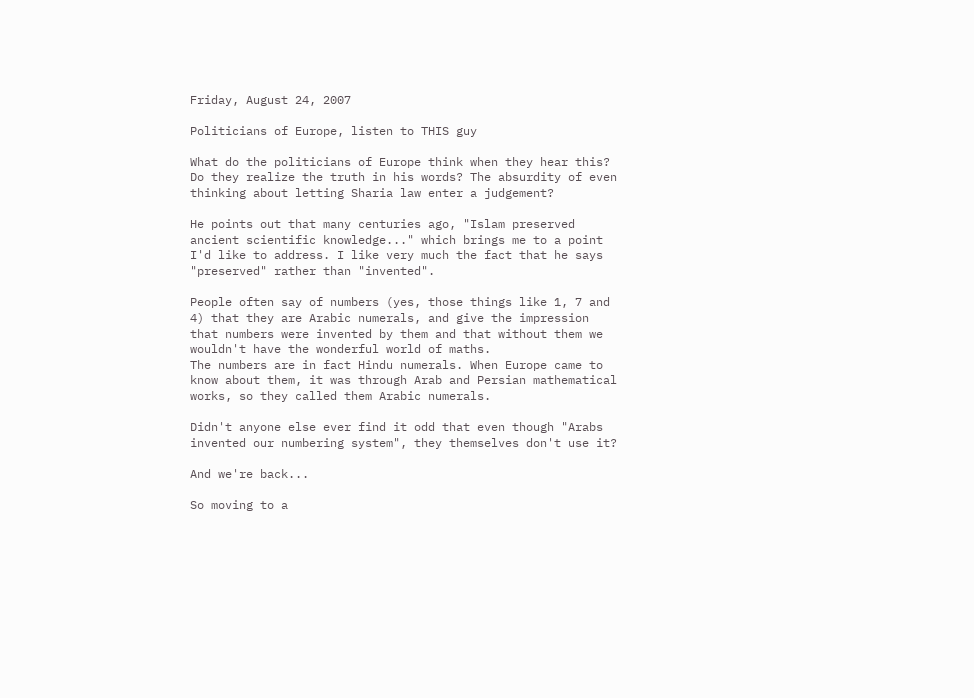Friday, August 24, 2007

Politicians of Europe, listen to THIS guy

What do the politicians of Europe think when they hear this? Do they realize the truth in his words? The absurdity of even thinking about letting Sharia law enter a judgement?

He points out that many centuries ago, "Islam preserved ancient scientific knowledge..." which brings me to a point I'd like to address. I like very much the fact that he says "preserved" rather than "invented".

People often say of numbers (yes, those things like 1, 7 and 4) that they are Arabic numerals, and give the impression that numbers were invented by them and that without them we wouldn't have the wonderful world of maths.
The numbers are in fact Hindu numerals. When Europe came to know about them, it was through Arab and Persian mathematical works, so they called them Arabic numerals.

Didn't anyone else ever find it odd that even though "Arabs invented our numbering system", they themselves don't use it?

And we're back...

So moving to a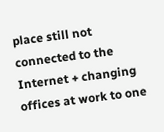place still not connected to the Internet + changing offices at work to one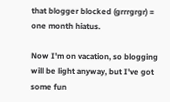that blogger blocked (grrrgrgr) = one month hiatus.

Now I'm on vacation, so blogging will be light anyway, but I've got some fun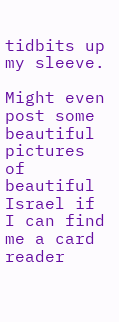tidbits up my sleeve.

Might even post some beautiful pictures of beautiful Israel if I can find me a card reader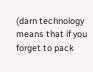(darn technology means that if you forget to pack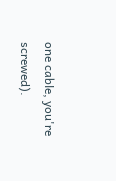one cable, you're screwed).